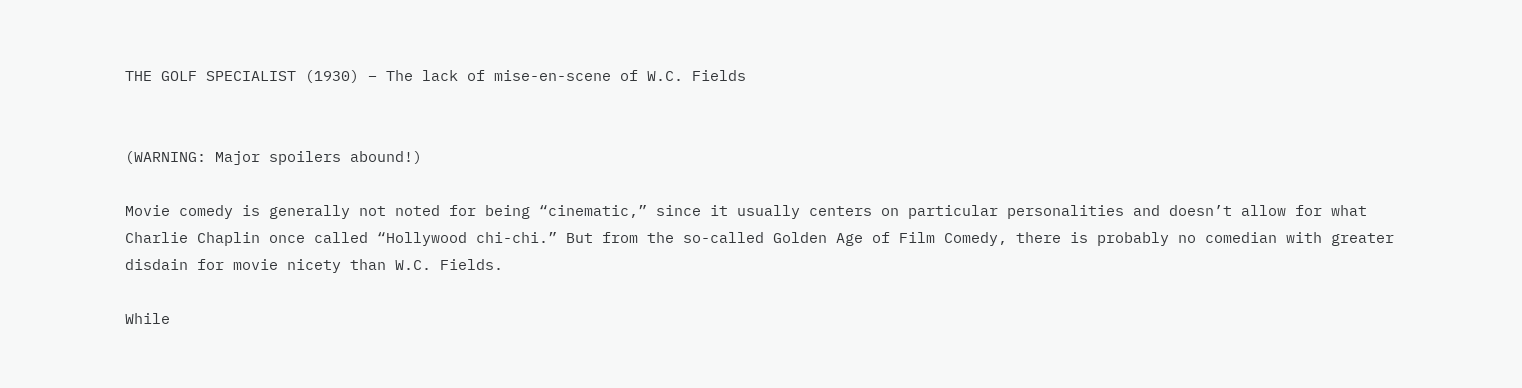THE GOLF SPECIALIST (1930) – The lack of mise-en-scene of W.C. Fields


(WARNING: Major spoilers abound!)

Movie comedy is generally not noted for being “cinematic,” since it usually centers on particular personalities and doesn’t allow for what Charlie Chaplin once called “Hollywood chi-chi.” But from the so-called Golden Age of Film Comedy, there is probably no comedian with greater disdain for movie nicety than W.C. Fields.

While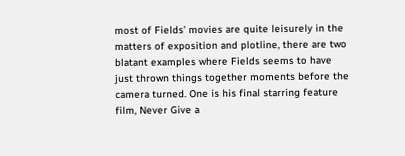most of Fields’ movies are quite leisurely in the matters of exposition and plotline, there are two blatant examples where Fields seems to have just thrown things together moments before the camera turned. One is his final starring feature film, Never Give a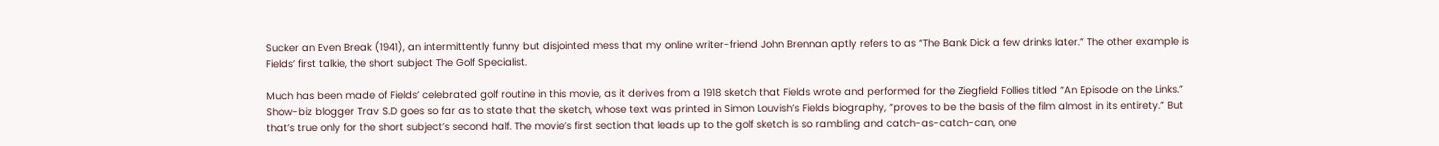Sucker an Even Break (1941), an intermittently funny but disjointed mess that my online writer-friend John Brennan aptly refers to as “The Bank Dick a few drinks later.” The other example is Fields’ first talkie, the short subject The Golf Specialist.

Much has been made of Fields’ celebrated golf routine in this movie, as it derives from a 1918 sketch that Fields wrote and performed for the Ziegfield Follies titled “An Episode on the Links.” Show-biz blogger Trav S.D goes so far as to state that the sketch, whose text was printed in Simon Louvish’s Fields biography, “proves to be the basis of the film almost in its entirety.” But that’s true only for the short subject’s second half. The movie’s first section that leads up to the golf sketch is so rambling and catch-as-catch-can, one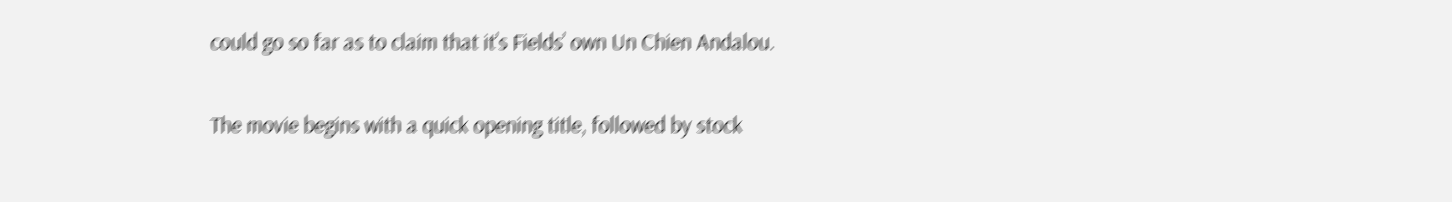could go so far as to claim that it’s Fields’ own Un Chien Andalou.

The movie begins with a quick opening title, followed by stock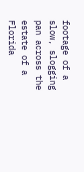footage of a slow, slogging pan across the estate of a Florida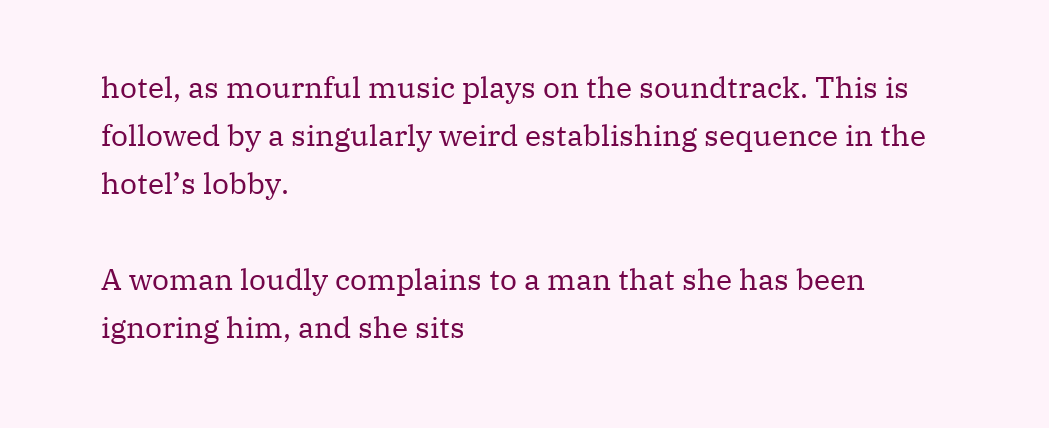hotel, as mournful music plays on the soundtrack. This is followed by a singularly weird establishing sequence in the hotel’s lobby.

A woman loudly complains to a man that she has been ignoring him, and she sits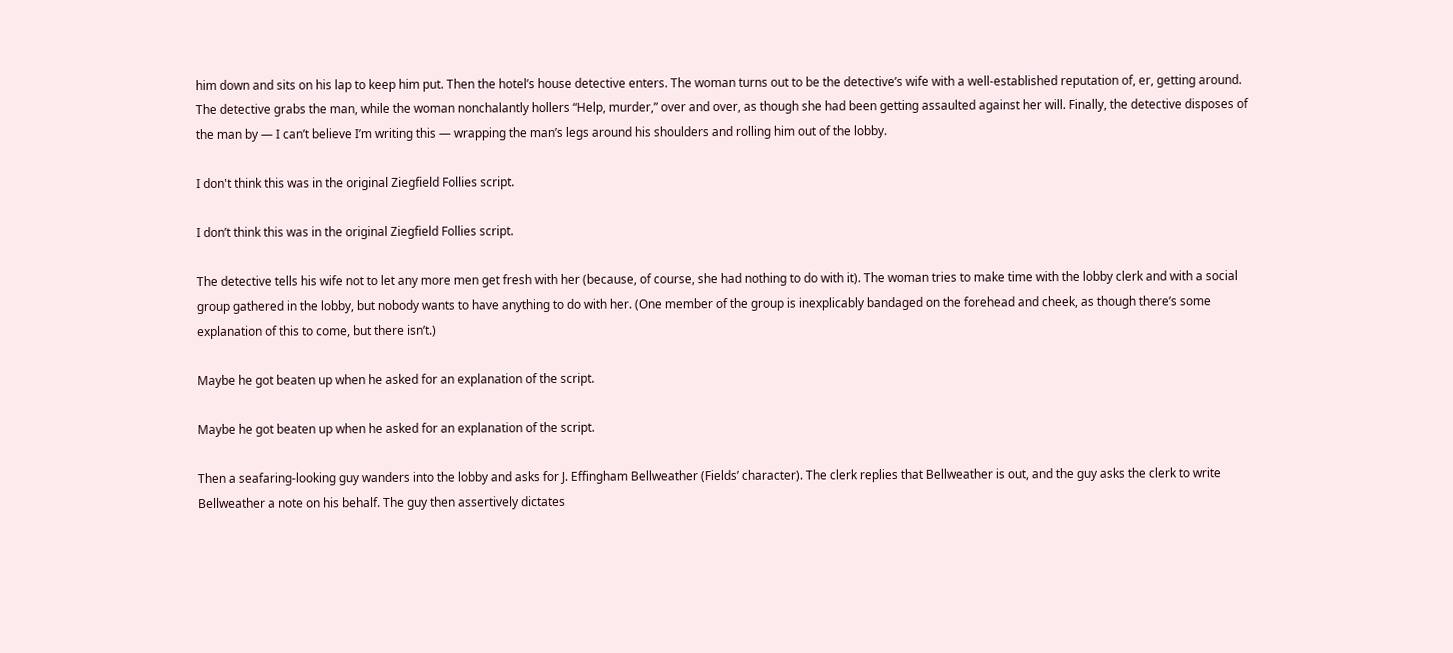him down and sits on his lap to keep him put. Then the hotel’s house detective enters. The woman turns out to be the detective’s wife with a well-established reputation of, er, getting around. The detective grabs the man, while the woman nonchalantly hollers “Help, murder,” over and over, as though she had been getting assaulted against her will. Finally, the detective disposes of the man by — I can’t believe I’m writing this — wrapping the man’s legs around his shoulders and rolling him out of the lobby.

I don't think this was in the original Ziegfield Follies script.

I don’t think this was in the original Ziegfield Follies script.

The detective tells his wife not to let any more men get fresh with her (because, of course, she had nothing to do with it). The woman tries to make time with the lobby clerk and with a social group gathered in the lobby, but nobody wants to have anything to do with her. (One member of the group is inexplicably bandaged on the forehead and cheek, as though there’s some explanation of this to come, but there isn’t.)

Maybe he got beaten up when he asked for an explanation of the script.

Maybe he got beaten up when he asked for an explanation of the script.

Then a seafaring-looking guy wanders into the lobby and asks for J. Effingham Bellweather (Fields’ character). The clerk replies that Bellweather is out, and the guy asks the clerk to write Bellweather a note on his behalf. The guy then assertively dictates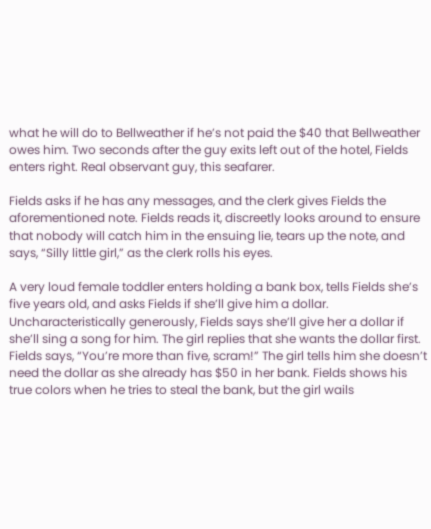what he will do to Bellweather if he’s not paid the $40 that Bellweather owes him. Two seconds after the guy exits left out of the hotel, Fields enters right. Real observant guy, this seafarer.

Fields asks if he has any messages, and the clerk gives Fields the aforementioned note. Fields reads it, discreetly looks around to ensure that nobody will catch him in the ensuing lie, tears up the note, and says, “Silly little girl,” as the clerk rolls his eyes.

A very loud female toddler enters holding a bank box, tells Fields she’s five years old, and asks Fields if she’ll give him a dollar. Uncharacteristically generously, Fields says she’ll give her a dollar if she’ll sing a song for him. The girl replies that she wants the dollar first. Fields says, “You’re more than five, scram!” The girl tells him she doesn’t need the dollar as she already has $50 in her bank. Fields shows his true colors when he tries to steal the bank, but the girl wails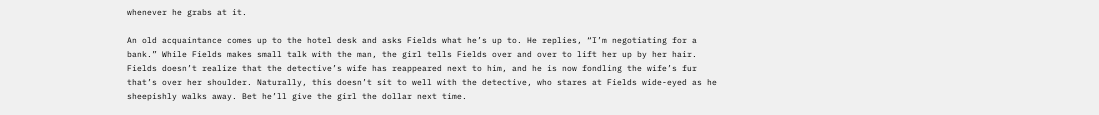whenever he grabs at it.

An old acquaintance comes up to the hotel desk and asks Fields what he’s up to. He replies, “I’m negotiating for a bank.” While Fields makes small talk with the man, the girl tells Fields over and over to lift her up by her hair. Fields doesn’t realize that the detective’s wife has reappeared next to him, and he is now fondling the wife’s fur that’s over her shoulder. Naturally, this doesn’t sit to well with the detective, who stares at Fields wide-eyed as he sheepishly walks away. Bet he’ll give the girl the dollar next time.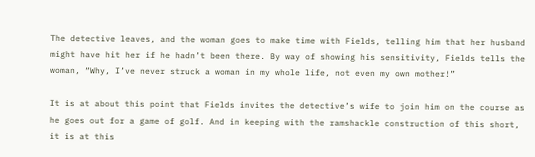The detective leaves, and the woman goes to make time with Fields, telling him that her husband might have hit her if he hadn’t been there. By way of showing his sensitivity, Fields tells the woman, “Why, I’ve never struck a woman in my whole life, not even my own mother!”

It is at about this point that Fields invites the detective’s wife to join him on the course as he goes out for a game of golf. And in keeping with the ramshackle construction of this short, it is at this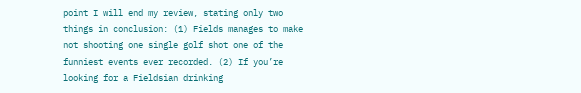point I will end my review, stating only two things in conclusion: (1) Fields manages to make not shooting one single golf shot one of the funniest events ever recorded. (2) If you’re looking for a Fieldsian drinking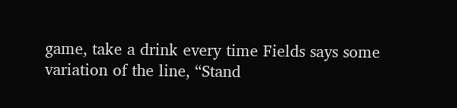game, take a drink every time Fields says some variation of the line, “Stand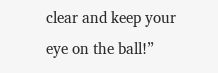clear and keep your eye on the ball!”